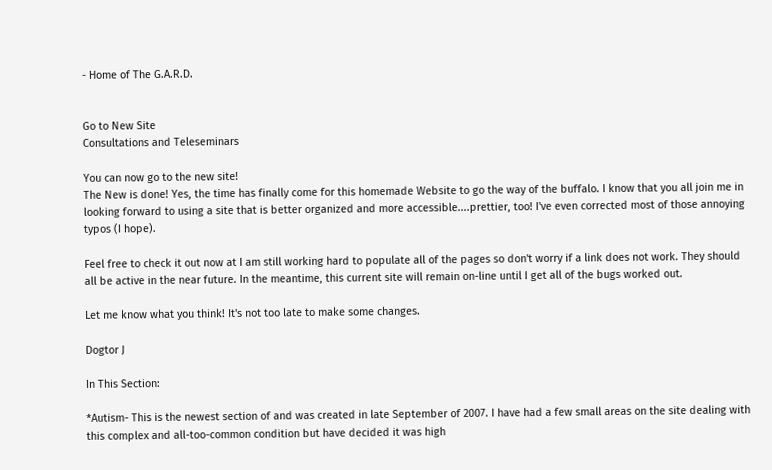- Home of The G.A.R.D.


Go to New Site
Consultations and Teleseminars

You can now go to the new site!
The New is done! Yes, the time has finally come for this homemade Website to go the way of the buffalo. I know that you all join me in looking forward to using a site that is better organized and more accessible....prettier, too! I've even corrected most of those annoying typos (I hope).

Feel free to check it out now at I am still working hard to populate all of the pages so don't worry if a link does not work. They should all be active in the near future. In the meantime, this current site will remain on-line until I get all of the bugs worked out.

Let me know what you think! It's not too late to make some changes.

Dogtor J

In This Section:

*Autism- This is the newest section of and was created in late September of 2007. I have had a few small areas on the site dealing with this complex and all-too-common condition but have decided it was high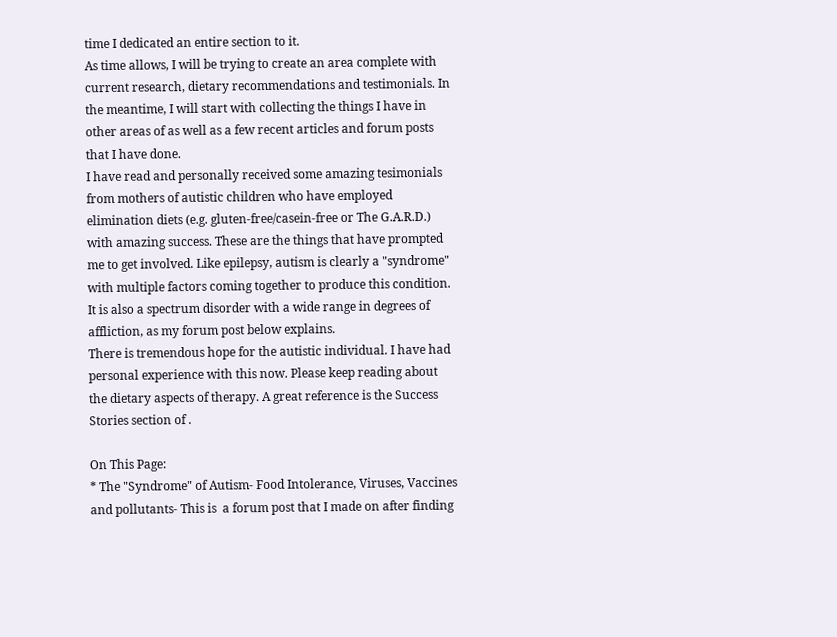time I dedicated an entire section to it.
As time allows, I will be trying to create an area complete with current research, dietary recommendations and testimonials. In the meantime, I will start with collecting the things I have in other areas of as well as a few recent articles and forum posts that I have done.
I have read and personally received some amazing tesimonials from mothers of autistic children who have employed elimination diets (e.g. gluten-free/casein-free or The G.A.R.D.) with amazing success. These are the things that have prompted me to get involved. Like epilepsy, autism is clearly a "syndrome" with multiple factors coming together to produce this condition. It is also a spectrum disorder with a wide range in degrees of affliction, as my forum post below explains.
There is tremendous hope for the autistic individual. I have had personal experience with this now. Please keep reading about the dietary aspects of therapy. A great reference is the Success Stories section of .

On This Page:
* The "Syndrome" of Autism- Food Intolerance, Viruses, Vaccines and pollutants- This is  a forum post that I made on after finding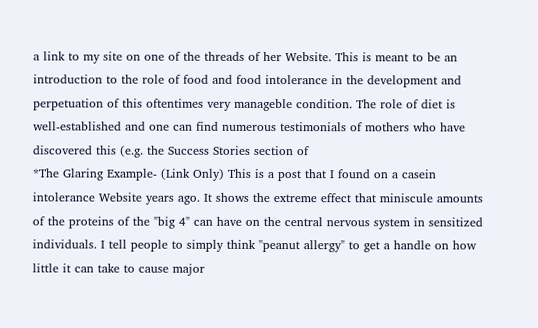a link to my site on one of the threads of her Website. This is meant to be an introduction to the role of food and food intolerance in the development and perpetuation of this oftentimes very manageble condition. The role of diet is well-established and one can find numerous testimonials of mothers who have discovered this (e.g. the Success Stories section of
*The Glaring Example- (Link Only) This is a post that I found on a casein intolerance Website years ago. It shows the extreme effect that miniscule amounts of the proteins of the "big 4" can have on the central nervous system in sensitized individuals. I tell people to simply think "peanut allergy" to get a handle on how little it can take to cause major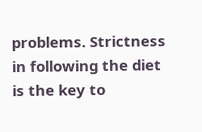problems. Strictness in following the diet is the key to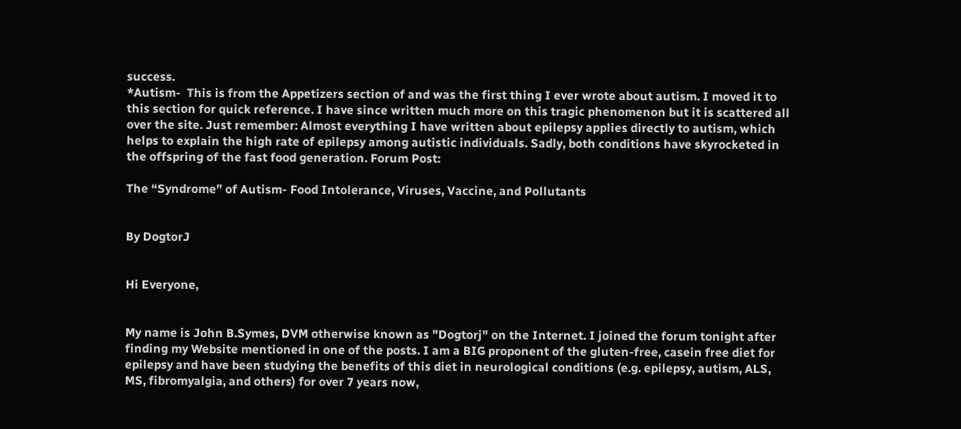success.
*Autism-  This is from the Appetizers section of and was the first thing I ever wrote about autism. I moved it to this section for quick reference. I have since written much more on this tragic phenomenon but it is scattered all over the site. Just remember: Almost everything I have written about epilepsy applies directly to autism, which helps to explain the high rate of epilepsy among autistic individuals. Sadly, both conditions have skyrocketed in the offspring of the fast food generation. Forum Post:

The “Syndrome” of Autism- Food Intolerance, Viruses, Vaccine, and Pollutants


By DogtorJ


Hi Everyone,


My name is John B.Symes, DVM otherwise known as "Dogtorj" on the Internet. I joined the forum tonight after finding my Website mentioned in one of the posts. I am a BIG proponent of the gluten-free, casein free diet for epilepsy and have been studying the benefits of this diet in neurological conditions (e.g. epilepsy, autism, ALS, MS, fibromyalgia, and others) for over 7 years now,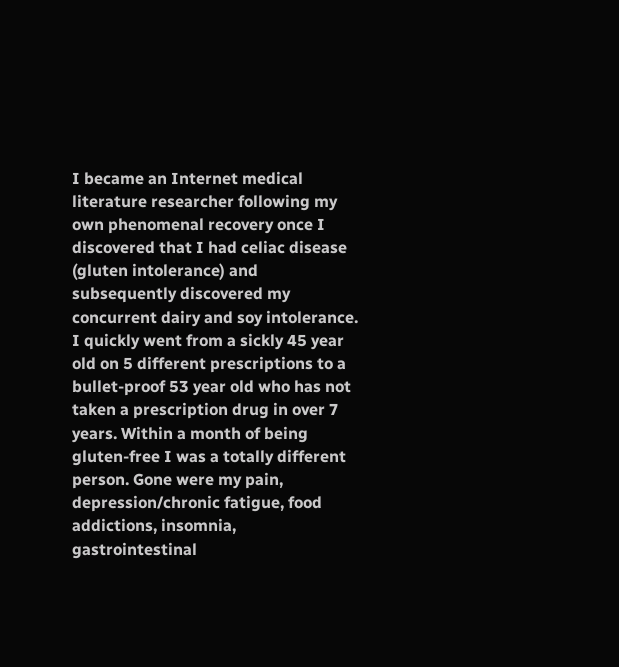I became an Internet medical literature researcher following my own phenomenal recovery once I discovered that I had celiac disease (gluten intolerance) and subsequently discovered my concurrent dairy and soy intolerance. I quickly went from a sickly 45 year old on 5 different prescriptions to a bullet-proof 53 year old who has not taken a prescription drug in over 7 years. Within a month of being gluten-free I was a totally different person. Gone were my pain, depression/chronic fatigue, food addictions, insomnia, gastrointestinal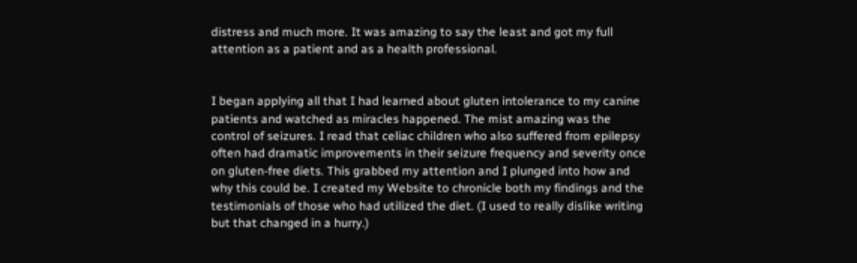distress and much more. It was amazing to say the least and got my full attention as a patient and as a health professional.


I began applying all that I had learned about gluten intolerance to my canine patients and watched as miracles happened. The mist amazing was the control of seizures. I read that celiac children who also suffered from epilepsy often had dramatic improvements in their seizure frequency and severity once on gluten-free diets. This grabbed my attention and I plunged into how and why this could be. I created my Website to chronicle both my findings and the testimonials of those who had utilized the diet. (I used to really dislike writing but that changed in a hurry.)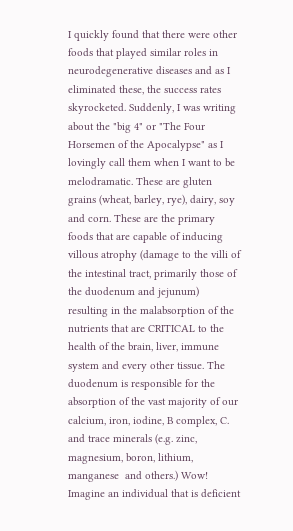I quickly found that there were other foods that played similar roles in neurodegenerative diseases and as I eliminated these, the success rates skyrocketed. Suddenly, I was writing about the "big 4" or "The Four Horsemen of the Apocalypse" as I lovingly call them when I want to be melodramatic. These are gluten grains (wheat, barley, rye), dairy, soy and corn. These are the primary foods that are capable of inducing villous atrophy (damage to the villi of the intestinal tract, primarily those of the duodenum and jejunum) resulting in the malabsorption of the nutrients that are CRITICAL to the health of the brain, liver, immune system and every other tissue. The duodenum is responsible for the absorption of the vast majority of our calcium, iron, iodine, B complex, C. and trace minerals (e.g. zinc, magnesium, boron, lithium, manganese  and others.) Wow! Imagine an individual that is deficient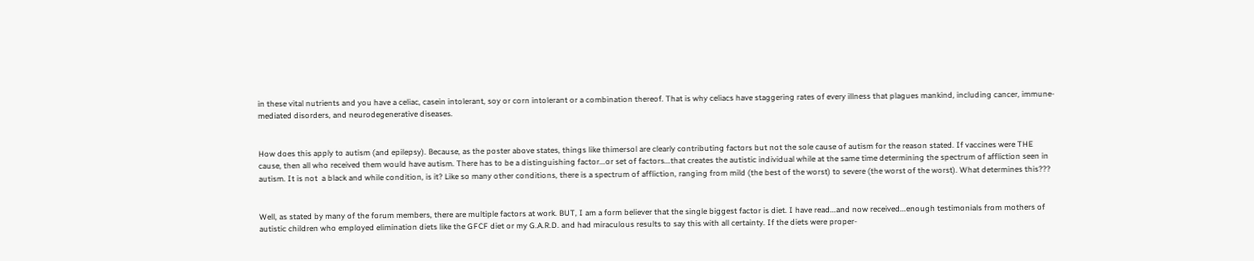in these vital nutrients and you have a celiac, casein intolerant, soy or corn intolerant or a combination thereof. That is why celiacs have staggering rates of every illness that plagues mankind, including cancer, immune-mediated disorders, and neurodegenerative diseases.


How does this apply to autism (and epilepsy). Because, as the poster above states, things like thimersol are clearly contributing factors but not the sole cause of autism for the reason stated. If vaccines were THE cause, then all who received them would have autism. There has to be a distinguishing factor...or set of factors...that creates the autistic individual while at the same time determining the spectrum of affliction seen in autism. It is not  a black and while condition, is it? Like so many other conditions, there is a spectrum of affliction, ranging from mild (the best of the worst) to severe (the worst of the worst). What determines this???


Well, as stated by many of the forum members, there are multiple factors at work. BUT, I am a form believer that the single biggest factor is diet. I have read...and now received...enough testimonials from mothers of autistic children who employed elimination diets like the GFCF diet or my G.A.R.D. and had miraculous results to say this with all certainty. If the diets were proper-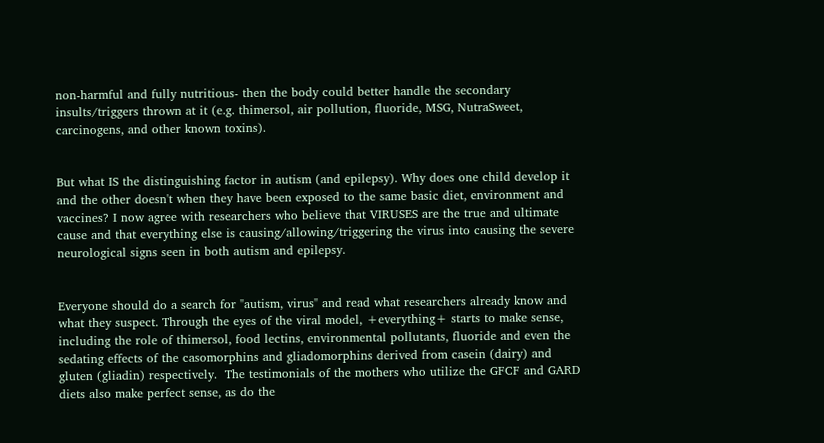non-harmful and fully nutritious- then the body could better handle the secondary insults/triggers thrown at it (e.g. thimersol, air pollution, fluoride, MSG, NutraSweet, carcinogens, and other known toxins).


But what IS the distinguishing factor in autism (and epilepsy). Why does one child develop it and the other doesn't when they have been exposed to the same basic diet, environment and vaccines? I now agree with researchers who believe that VIRUSES are the true and ultimate cause and that everything else is causing/allowing/triggering the virus into causing the severe neurological signs seen in both autism and epilepsy.


Everyone should do a search for "autism, virus" and read what researchers already know and what they suspect. Through the eyes of the viral model, +everything+ starts to make sense, including the role of thimersol, food lectins, environmental pollutants, fluoride and even the sedating effects of the casomorphins and gliadomorphins derived from casein (dairy) and gluten (gliadin) respectively.  The testimonials of the mothers who utilize the GFCF and GARD diets also make perfect sense, as do the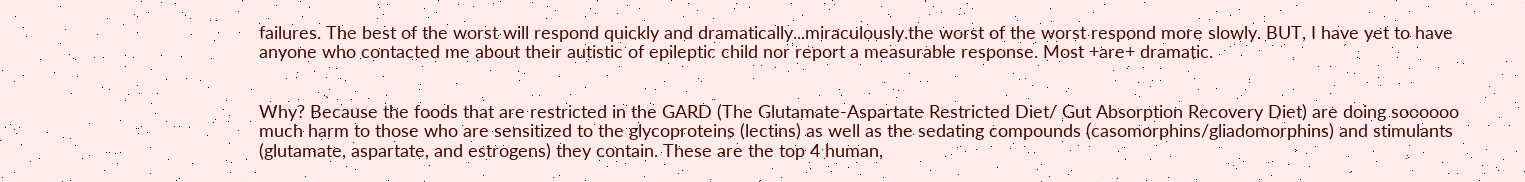failures. The best of the worst will respond quickly and dramatically...miraculously.the worst of the worst respond more slowly. BUT, I have yet to have anyone who contacted me about their autistic of epileptic child nor report a measurable response. Most +are+ dramatic.


Why? Because the foods that are restricted in the GARD (The Glutamate-Aspartate Restricted Diet/ Gut Absorption Recovery Diet) are doing soooooo much harm to those who are sensitized to the glycoproteins (lectins) as well as the sedating compounds (casomorphins/gliadomorphins) and stimulants (glutamate, aspartate, and estrogens) they contain. These are the top 4 human,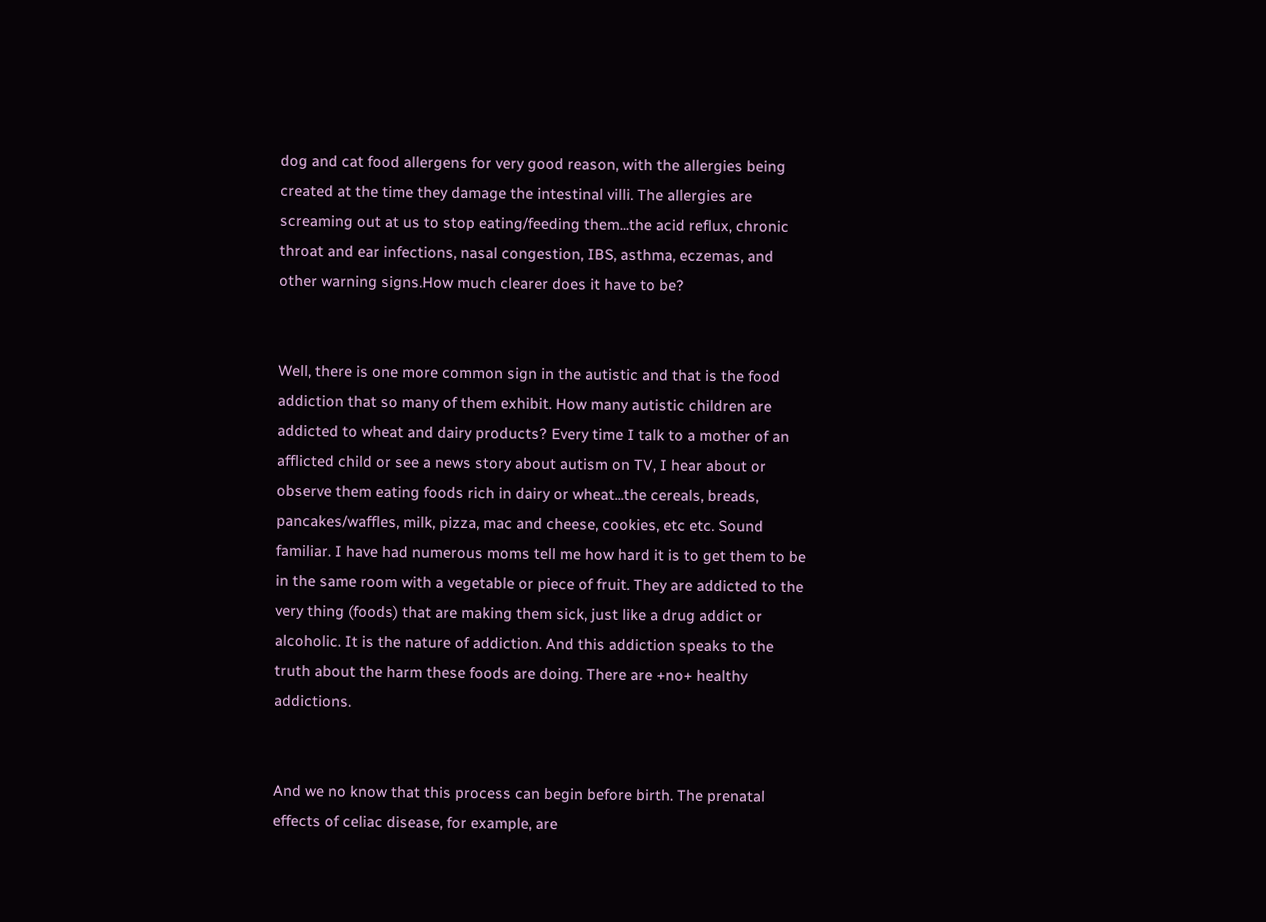dog and cat food allergens for very good reason, with the allergies being created at the time they damage the intestinal villi. The allergies are screaming out at us to stop eating/feeding them...the acid reflux, chronic throat and ear infections, nasal congestion, IBS, asthma, eczemas, and other warning signs.How much clearer does it have to be?


Well, there is one more common sign in the autistic and that is the food addiction that so many of them exhibit. How many autistic children are addicted to wheat and dairy products? Every time I talk to a mother of an afflicted child or see a news story about autism on TV, I hear about or observe them eating foods rich in dairy or wheat...the cereals, breads, pancakes/waffles, milk, pizza, mac and cheese, cookies, etc etc. Sound familiar. I have had numerous moms tell me how hard it is to get them to be in the same room with a vegetable or piece of fruit. They are addicted to the very thing (foods) that are making them sick, just like a drug addict or alcoholic. It is the nature of addiction. And this addiction speaks to the truth about the harm these foods are doing. There are +no+ healthy addictions.


And we no know that this process can begin before birth. The prenatal effects of celiac disease, for example, are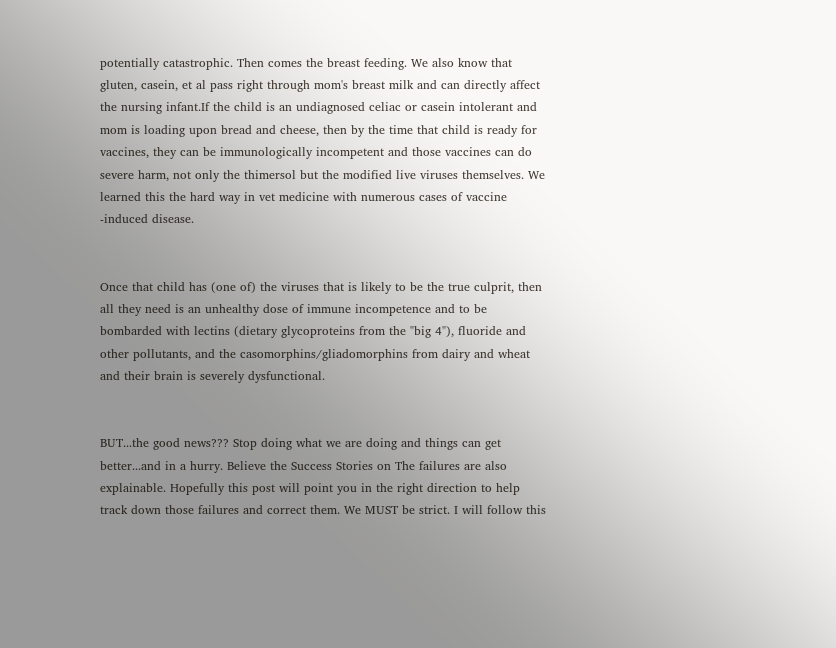potentially catastrophic. Then comes the breast feeding. We also know that gluten, casein, et al pass right through mom's breast milk and can directly affect the nursing infant.If the child is an undiagnosed celiac or casein intolerant and mom is loading upon bread and cheese, then by the time that child is ready for vaccines, they can be immunologically incompetent and those vaccines can do severe harm, not only the thimersol but the modified live viruses themselves. We learned this the hard way in vet medicine with numerous cases of vaccine -induced disease.


Once that child has (one of) the viruses that is likely to be the true culprit, then all they need is an unhealthy dose of immune incompetence and to be bombarded with lectins (dietary glycoproteins from the "big 4"), fluoride and other pollutants, and the casomorphins/gliadomorphins from dairy and wheat and their brain is severely dysfunctional.


BUT...the good news??? Stop doing what we are doing and things can get better...and in a hurry. Believe the Success Stories on The failures are also explainable. Hopefully this post will point you in the right direction to help track down those failures and correct them. We MUST be strict. I will follow this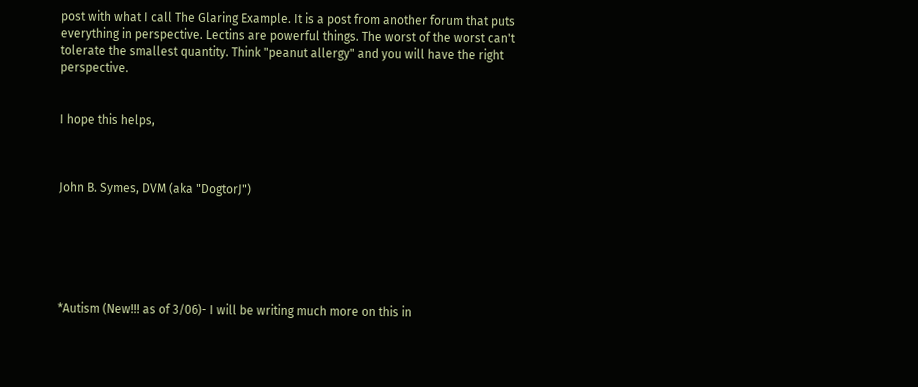post with what I call The Glaring Example. It is a post from another forum that puts everything in perspective. Lectins are powerful things. The worst of the worst can't tolerate the smallest quantity. Think "peanut allergy" and you will have the right perspective.


I hope this helps,



John B. Symes, DVM (aka "DogtorJ")






*Autism (New!!! as of 3/06)- I will be writing much more on this in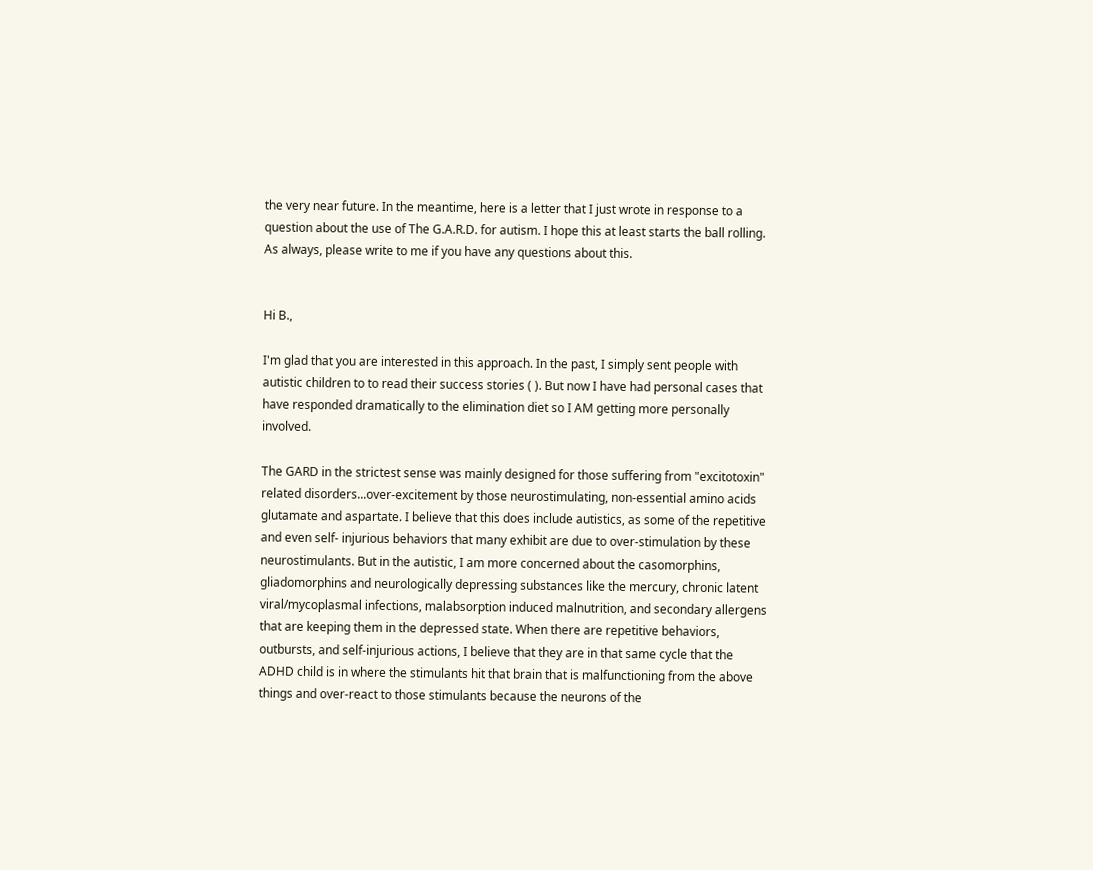the very near future. In the meantime, here is a letter that I just wrote in response to a question about the use of The G.A.R.D. for autism. I hope this at least starts the ball rolling. As always, please write to me if you have any questions about this.


Hi B.,

I'm glad that you are interested in this approach. In the past, I simply sent people with autistic children to to read their success stories ( ). But now I have had personal cases that have responded dramatically to the elimination diet so I AM getting more personally involved.

The GARD in the strictest sense was mainly designed for those suffering from "excitotoxin" related disorders...over-excitement by those neurostimulating, non-essential amino acids glutamate and aspartate. I believe that this does include autistics, as some of the repetitive and even self- injurious behaviors that many exhibit are due to over-stimulation by these neurostimulants. But in the autistic, I am more concerned about the casomorphins, gliadomorphins and neurologically depressing substances like the mercury, chronic latent viral/mycoplasmal infections, malabsorption induced malnutrition, and secondary allergens that are keeping them in the depressed state. When there are repetitive behaviors, outbursts, and self-injurious actions, I believe that they are in that same cycle that the ADHD child is in where the stimulants hit that brain that is malfunctioning from the above things and over-react to those stimulants because the neurons of the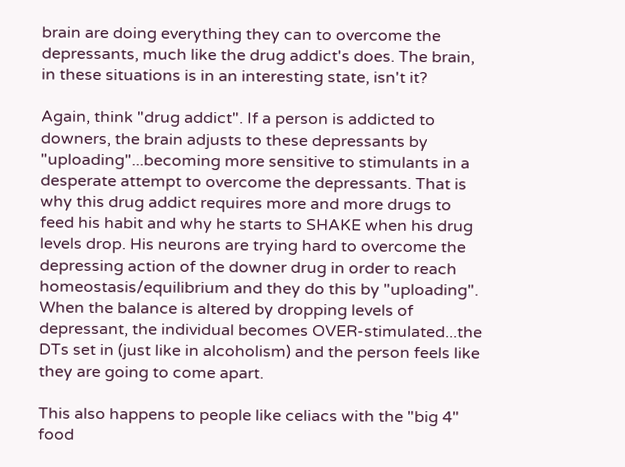brain are doing everything they can to overcome the depressants, much like the drug addict's does. The brain, in these situations is in an interesting state, isn't it?

Again, think "drug addict". If a person is addicted to downers, the brain adjusts to these depressants by "uploading"...becoming more sensitive to stimulants in a desperate attempt to overcome the depressants. That is why this drug addict requires more and more drugs to feed his habit and why he starts to SHAKE when his drug levels drop. His neurons are trying hard to overcome the depressing action of the downer drug in order to reach homeostasis/equilibrium and they do this by "uploading". When the balance is altered by dropping levels of depressant, the individual becomes OVER-stimulated...the DTs set in (just like in alcoholism) and the person feels like they are going to come apart.

This also happens to people like celiacs with the "big 4" food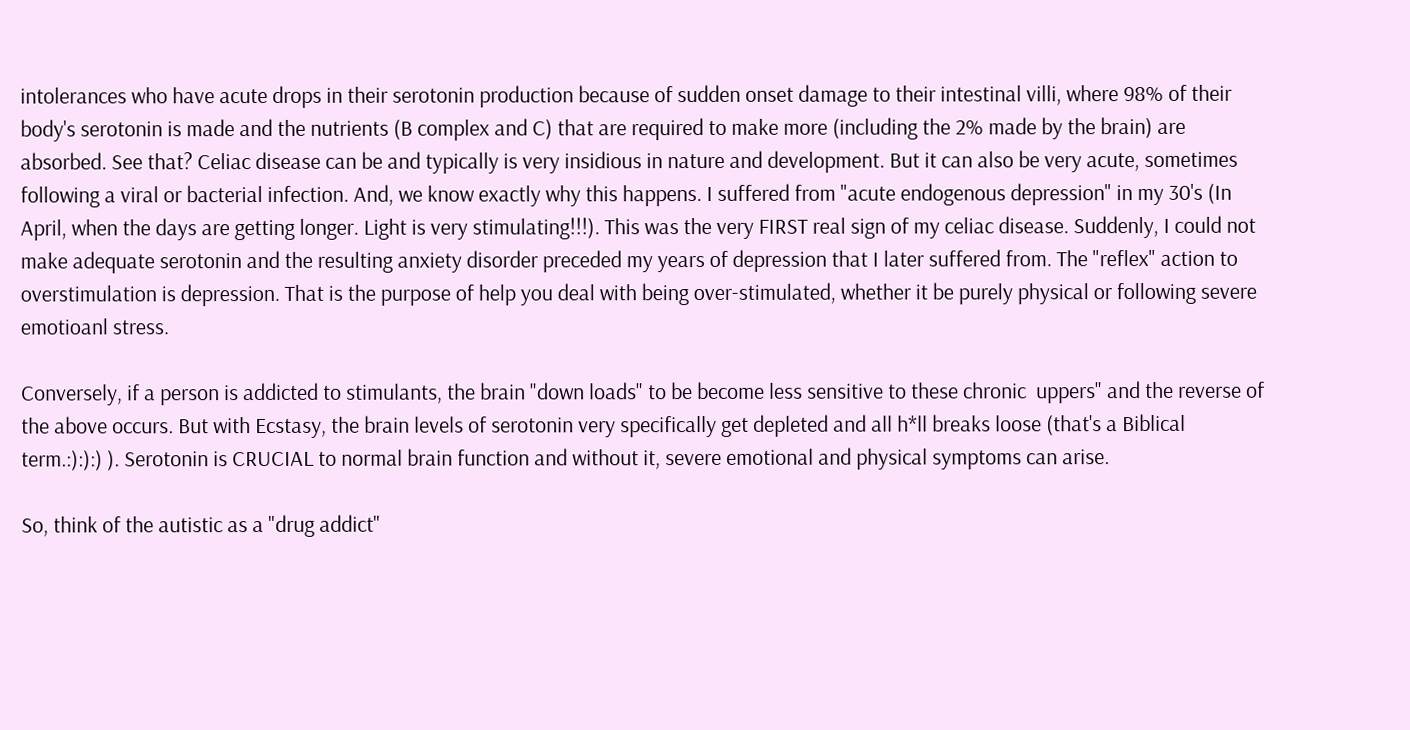intolerances who have acute drops in their serotonin production because of sudden onset damage to their intestinal villi, where 98% of their body's serotonin is made and the nutrients (B complex and C) that are required to make more (including the 2% made by the brain) are absorbed. See that? Celiac disease can be and typically is very insidious in nature and development. But it can also be very acute, sometimes following a viral or bacterial infection. And, we know exactly why this happens. I suffered from "acute endogenous depression" in my 30's (In April, when the days are getting longer. Light is very stimulating!!!). This was the very FIRST real sign of my celiac disease. Suddenly, I could not make adequate serotonin and the resulting anxiety disorder preceded my years of depression that I later suffered from. The "reflex" action to overstimulation is depression. That is the purpose of help you deal with being over-stimulated, whether it be purely physical or following severe emotioanl stress.

Conversely, if a person is addicted to stimulants, the brain "down loads" to be become less sensitive to these chronic  uppers" and the reverse of the above occurs. But with Ecstasy, the brain levels of serotonin very specifically get depleted and all h*ll breaks loose (that's a Biblical term.:):):) ). Serotonin is CRUCIAL to normal brain function and without it, severe emotional and physical symptoms can arise.

So, think of the autistic as a "drug addict"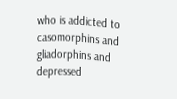who is addicted to casomorphins and gliadorphins and depressed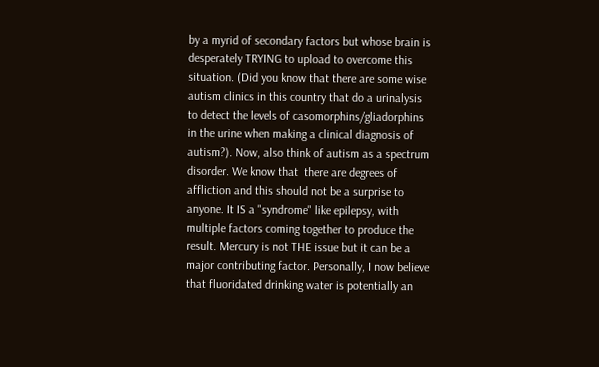by a myrid of secondary factors but whose brain is desperately TRYING to upload to overcome this situation. (Did you know that there are some wise autism clinics in this country that do a urinalysis to detect the levels of casomorphins/gliadorphins in the urine when making a clinical diagnosis of autism?). Now, also think of autism as a spectrum disorder. We know that  there are degrees of affliction and this should not be a surprise to anyone. It IS a "syndrome" like epilepsy, with multiple factors coming together to produce the result. Mercury is not THE issue but it can be a major contributing factor. Personally, I now believe that fluoridated drinking water is potentially an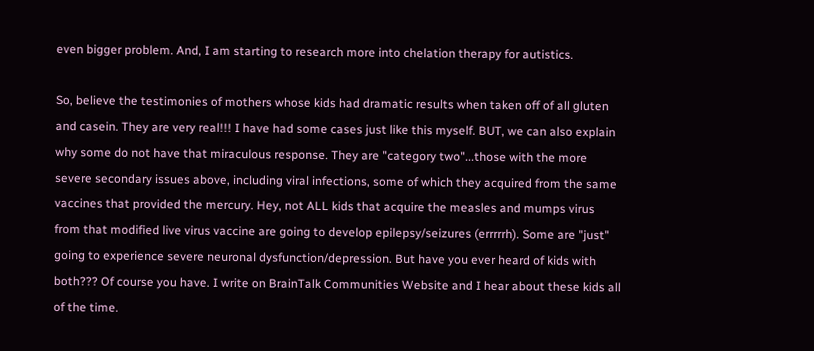even bigger problem. And, I am starting to research more into chelation therapy for autistics.

So, believe the testimonies of mothers whose kids had dramatic results when taken off of all gluten and casein. They are very real!!! I have had some cases just like this myself. BUT, we can also explain why some do not have that miraculous response. They are "category two"...those with the more severe secondary issues above, including viral infections, some of which they acquired from the same vaccines that provided the mercury. Hey, not ALL kids that acquire the measles and mumps virus from that modified live virus vaccine are going to develop epilepsy/seizures (errrrrh). Some are "just" going to experience severe neuronal dysfunction/depression. But have you ever heard of kids with both??? Of course you have. I write on BrainTalk Communities Website and I hear about these kids all of the time.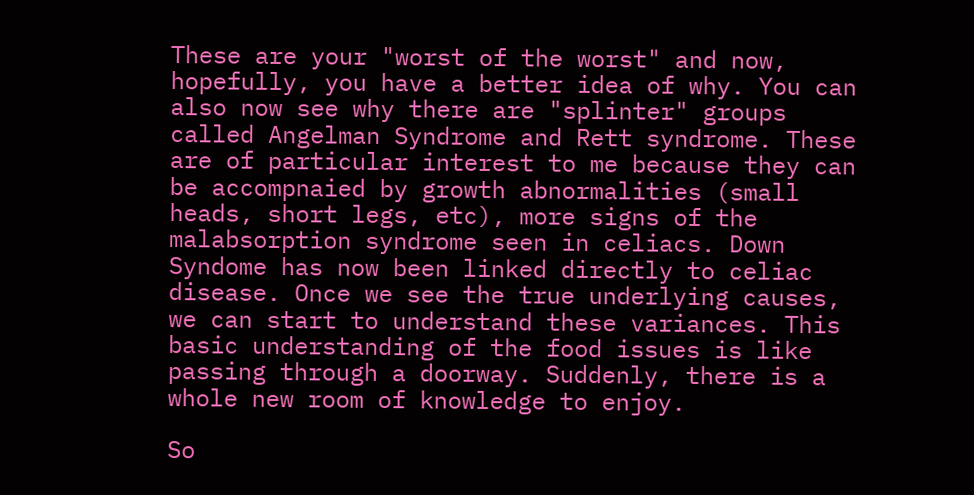These are your "worst of the worst" and now, hopefully, you have a better idea of why. You can also now see why there are "splinter" groups called Angelman Syndrome and Rett syndrome. These are of particular interest to me because they can be accompnaied by growth abnormalities (small heads, short legs, etc), more signs of the malabsorption syndrome seen in celiacs. Down Syndome has now been linked directly to celiac disease. Once we see the true underlying causes, we can start to understand these variances. This basic understanding of the food issues is like passing through a doorway. Suddenly, there is a whole new room of knowledge to enjoy.

So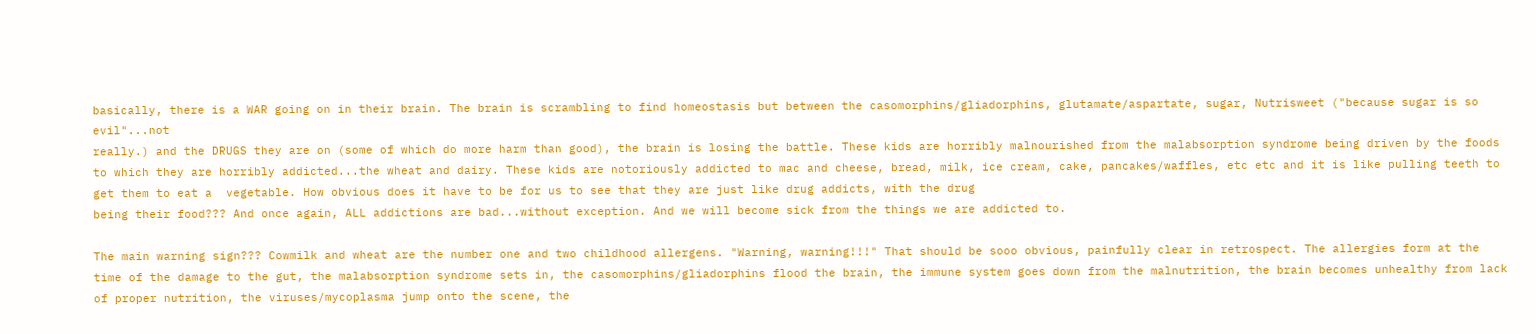basically, there is a WAR going on in their brain. The brain is scrambling to find homeostasis but between the casomorphins/gliadorphins, glutamate/aspartate, sugar, Nutrisweet ("because sugar is so evil"...not
really.) and the DRUGS they are on (some of which do more harm than good), the brain is losing the battle. These kids are horribly malnourished from the malabsorption syndrome being driven by the foods to which they are horribly addicted...the wheat and dairy. These kids are notoriously addicted to mac and cheese, bread, milk, ice cream, cake, pancakes/waffles, etc etc and it is like pulling teeth to get them to eat a  vegetable. How obvious does it have to be for us to see that they are just like drug addicts, with the drug
being their food??? And once again, ALL addictions are bad...without exception. And we will become sick from the things we are addicted to.

The main warning sign??? Cowmilk and wheat are the number one and two childhood allergens. "Warning, warning!!!" That should be sooo obvious, painfully clear in retrospect. The allergies form at the time of the damage to the gut, the malabsorption syndrome sets in, the casomorphins/gliadorphins flood the brain, the immune system goes down from the malnutrition, the brain becomes unhealthy from lack of proper nutrition, the viruses/mycoplasma jump onto the scene, the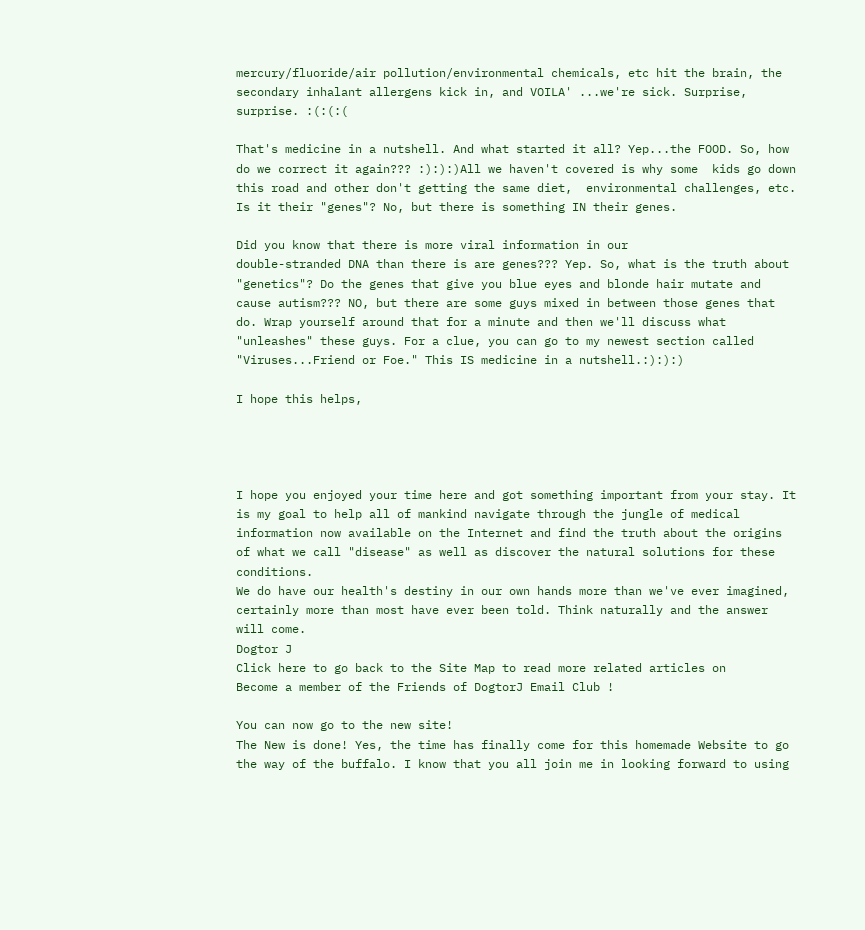mercury/fluoride/air pollution/environmental chemicals, etc hit the brain, the secondary inhalant allergens kick in, and VOILA' ...we're sick. Surprise, surprise. :(:(:(

That's medicine in a nutshell. And what started it all? Yep...the FOOD. So, how do we correct it again??? :):):)All we haven't covered is why some  kids go down this road and other don't getting the same diet,  environmental challenges, etc. Is it their "genes"? No, but there is something IN their genes.

Did you know that there is more viral information in our
double-stranded DNA than there is are genes??? Yep. So, what is the truth about "genetics"? Do the genes that give you blue eyes and blonde hair mutate and cause autism??? NO, but there are some guys mixed in between those genes that do. Wrap yourself around that for a minute and then we'll discuss what "unleashes" these guys. For a clue, you can go to my newest section called "Viruses...Friend or Foe." This IS medicine in a nutshell.:):):)

I hope this helps,




I hope you enjoyed your time here and got something important from your stay. It is my goal to help all of mankind navigate through the jungle of medical information now available on the Internet and find the truth about the origins of what we call "disease" as well as discover the natural solutions for these conditions.
We do have our health's destiny in our own hands more than we've ever imagined, certainly more than most have ever been told. Think naturally and the answer will come.
Dogtor J
Click here to go back to the Site Map to read more related articles on
Become a member of the Friends of DogtorJ Email Club !

You can now go to the new site!
The New is done! Yes, the time has finally come for this homemade Website to go the way of the buffalo. I know that you all join me in looking forward to using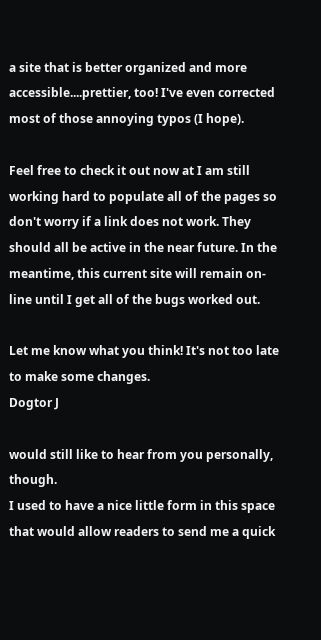a site that is better organized and more accessible....prettier, too! I've even corrected most of those annoying typos (I hope).

Feel free to check it out now at I am still working hard to populate all of the pages so don't worry if a link does not work. They should all be active in the near future. In the meantime, this current site will remain on-line until I get all of the bugs worked out.

Let me know what you think! It's not too late to make some changes.
Dogtor J

would still like to hear from you personally, though.
I used to have a nice little form in this space that would allow readers to send me a quick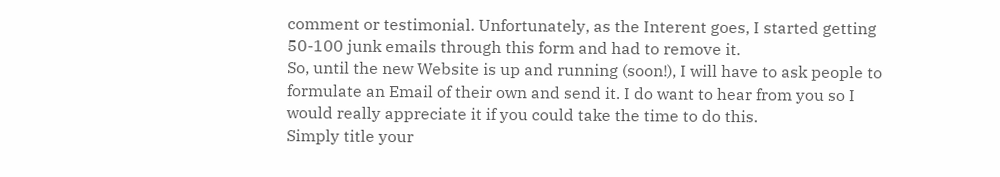comment or testimonial. Unfortunately, as the Interent goes, I started getting 50-100 junk emails through this form and had to remove it.
So, until the new Website is up and running (soon!), I will have to ask people to formulate an Email of their own and send it. I do want to hear from you so I would really appreciate it if you could take the time to do this.
Simply title your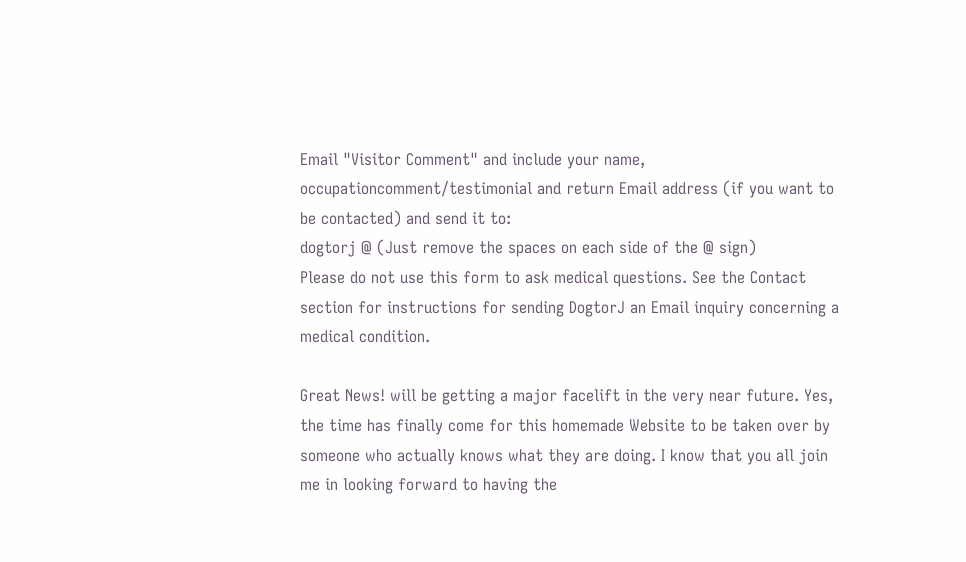Email "Visitor Comment" and include your name, occupationcomment/testimonial and return Email address (if you want to be contacted) and send it to:
dogtorj @ (Just remove the spaces on each side of the @ sign)
Please do not use this form to ask medical questions. See the Contact section for instructions for sending DogtorJ an Email inquiry concerning a medical condition.

Great News! will be getting a major facelift in the very near future. Yes, the time has finally come for this homemade Website to be taken over by someone who actually knows what they are doing. I know that you all join me in looking forward to having the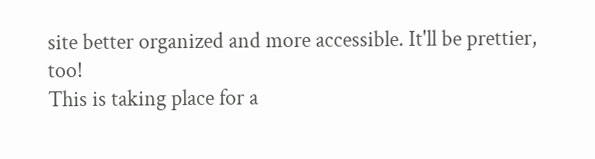site better organized and more accessible. It'll be prettier, too!
This is taking place for a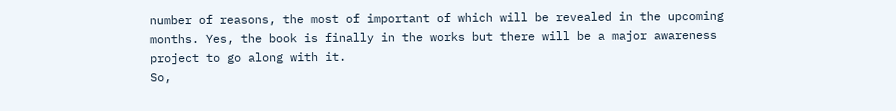number of reasons, the most of important of which will be revealed in the upcoming months. Yes, the book is finally in the works but there will be a major awareness project to go along with it.
So,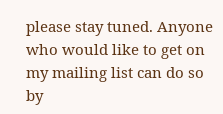please stay tuned. Anyone who would like to get on my mailing list can do so by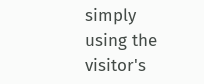simply using the visitor's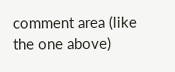comment area (like the one above)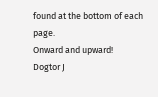found at the bottom of each page.
Onward and upward!
Dogtor J